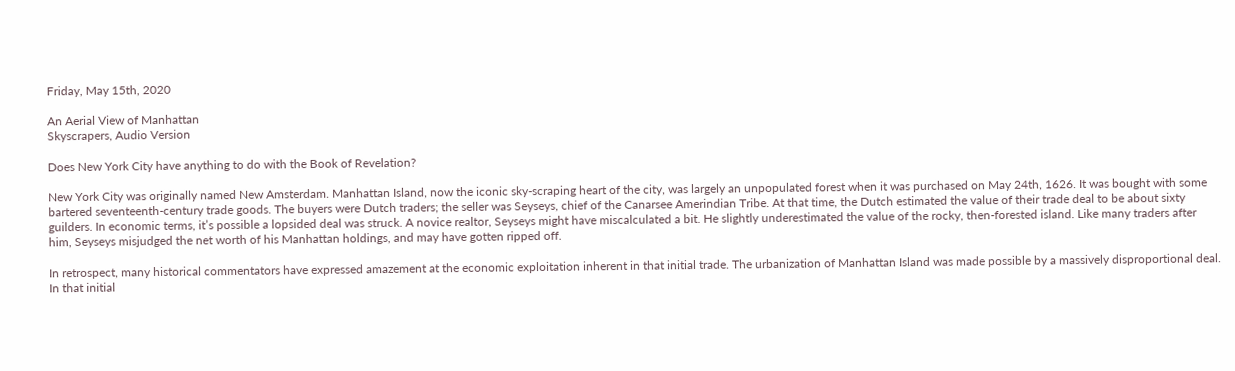Friday, May 15th, 2020

An Aerial View of Manhattan
Skyscrapers, Audio Version

Does New York City have anything to do with the Book of Revelation?

New York City was originally named New Amsterdam. Manhattan Island, now the iconic sky-scraping heart of the city, was largely an unpopulated forest when it was purchased on May 24th, 1626. It was bought with some bartered seventeenth-century trade goods. The buyers were Dutch traders; the seller was Seyseys, chief of the Canarsee Amerindian Tribe. At that time, the Dutch estimated the value of their trade deal to be about sixty guilders. In economic terms, it’s possible a lopsided deal was struck. A novice realtor, Seyseys might have miscalculated a bit. He slightly underestimated the value of the rocky, then-forested island. Like many traders after him, Seyseys misjudged the net worth of his Manhattan holdings, and may have gotten ripped off.

In retrospect, many historical commentators have expressed amazement at the economic exploitation inherent in that initial trade. The urbanization of Manhattan Island was made possible by a massively disproportional deal. In that initial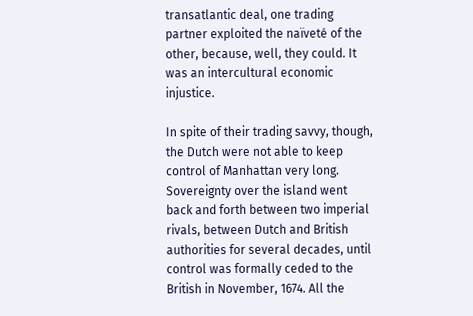transatlantic deal, one trading partner exploited the naïveté of the other, because, well, they could. It was an intercultural economic injustice.

In spite of their trading savvy, though, the Dutch were not able to keep control of Manhattan very long. Sovereignty over the island went back and forth between two imperial rivals, between Dutch and British authorities for several decades, until control was formally ceded to the British in November, 1674. All the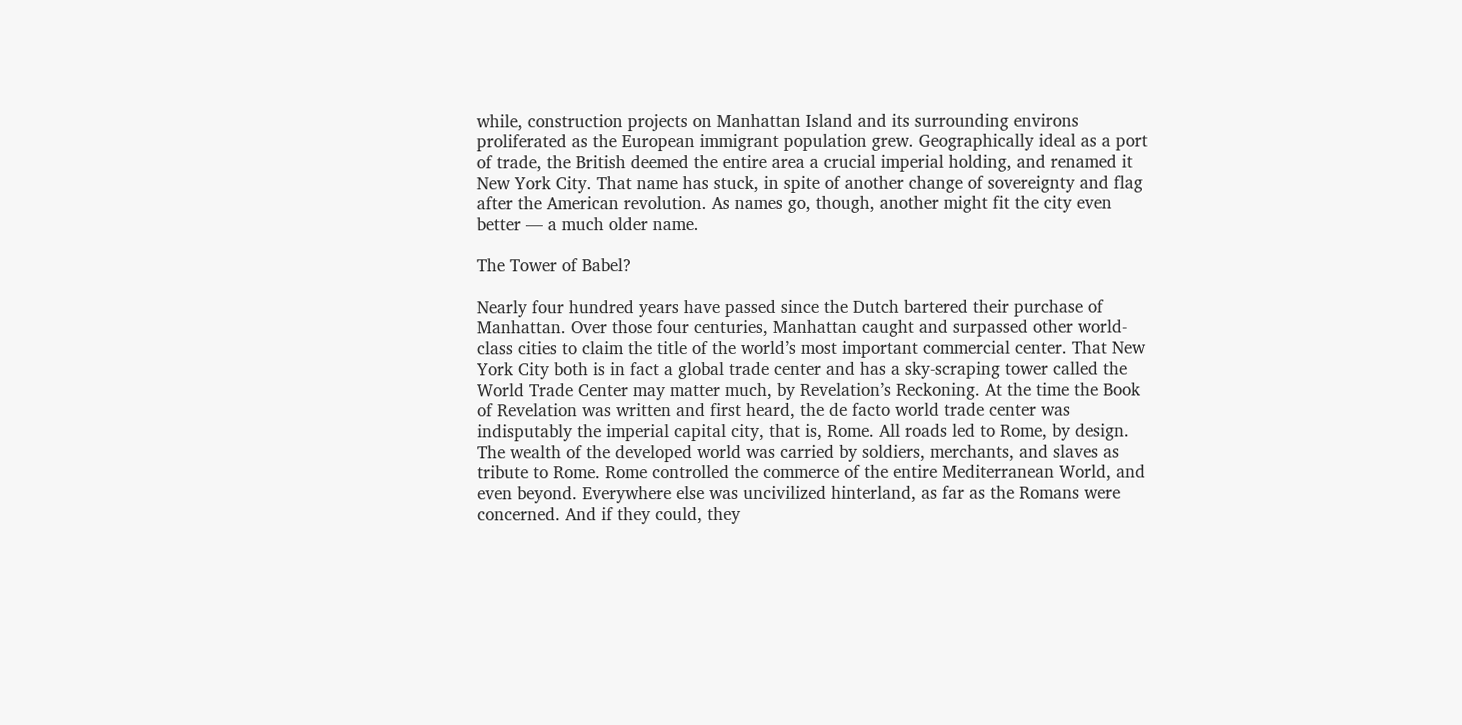while, construction projects on Manhattan Island and its surrounding environs proliferated as the European immigrant population grew. Geographically ideal as a port of trade, the British deemed the entire area a crucial imperial holding, and renamed it New York City. That name has stuck, in spite of another change of sovereignty and flag after the American revolution. As names go, though, another might fit the city even better — a much older name.

The Tower of Babel?

Nearly four hundred years have passed since the Dutch bartered their purchase of Manhattan. Over those four centuries, Manhattan caught and surpassed other world-class cities to claim the title of the world’s most important commercial center. That New York City both is in fact a global trade center and has a sky-scraping tower called the World Trade Center may matter much, by Revelation’s Reckoning. At the time the Book of Revelation was written and first heard, the de facto world trade center was indisputably the imperial capital city, that is, Rome. All roads led to Rome, by design. The wealth of the developed world was carried by soldiers, merchants, and slaves as tribute to Rome. Rome controlled the commerce of the entire Mediterranean World, and even beyond. Everywhere else was uncivilized hinterland, as far as the Romans were concerned. And if they could, they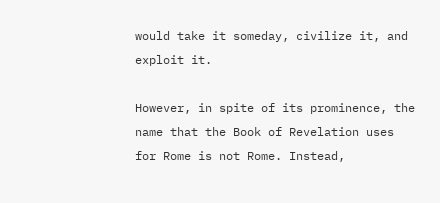would take it someday, civilize it, and exploit it.

However, in spite of its prominence, the name that the Book of Revelation uses for Rome is not Rome. Instead,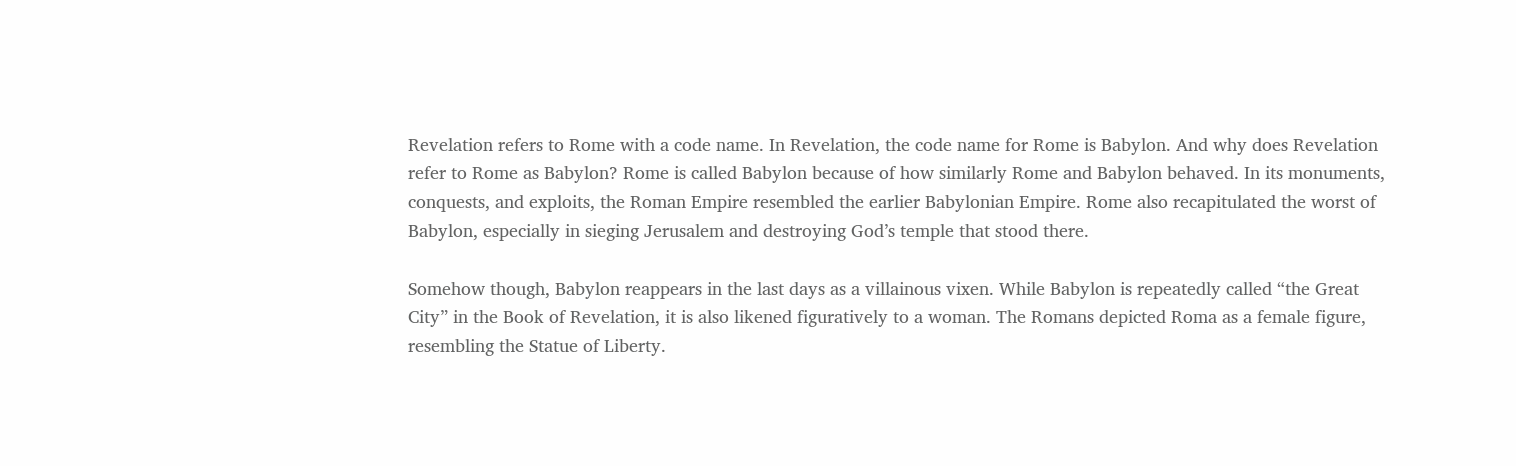Revelation refers to Rome with a code name. In Revelation, the code name for Rome is Babylon. And why does Revelation refer to Rome as Babylon? Rome is called Babylon because of how similarly Rome and Babylon behaved. In its monuments, conquests, and exploits, the Roman Empire resembled the earlier Babylonian Empire. Rome also recapitulated the worst of Babylon, especially in sieging Jerusalem and destroying God’s temple that stood there.

Somehow though, Babylon reappears in the last days as a villainous vixen. While Babylon is repeatedly called “the Great City” in the Book of Revelation, it is also likened figuratively to a woman. The Romans depicted Roma as a female figure, resembling the Statue of Liberty.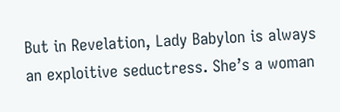But in Revelation, Lady Babylon is always an exploitive seductress. She’s a woman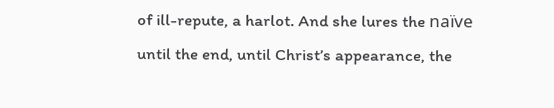of ill-repute, a harlot. And she lures the naïve until the end, until Christ’s appearance, the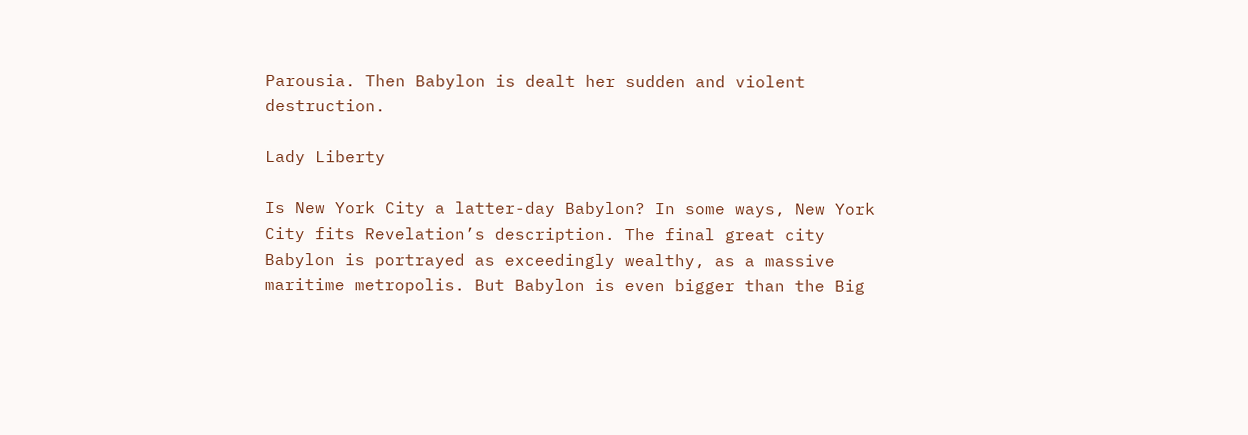Parousia. Then Babylon is dealt her sudden and violent destruction.

Lady Liberty

Is New York City a latter-day Babylon? In some ways, New York City fits Revelation’s description. The final great city Babylon is portrayed as exceedingly wealthy, as a massive maritime metropolis. But Babylon is even bigger than the Big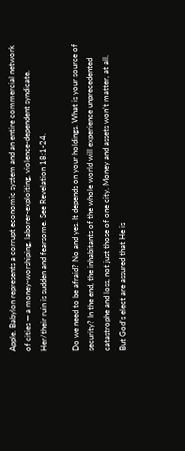Apple. Babylon represents a corrupt economic system and an entire commercial network of cities — a money-worshiping, laborer-exploiting, violence-dependent syndicate. Her/their ruin is sudden and fearsome. See Revelation 18:1-24.

Do we need to be afraid? No and yes. It depends on your holdings. What is your source of security? In the end, the inhabitants of the whole world will experience unprecedented catastrophe and loss, not just those of one city. Money and assets won’t matter, at all. But God’s elect are assured that He is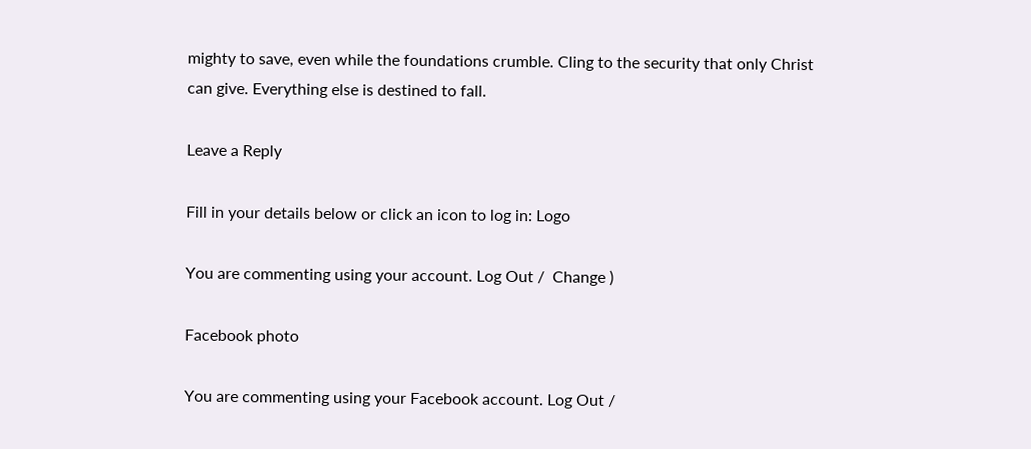mighty to save, even while the foundations crumble. Cling to the security that only Christ can give. Everything else is destined to fall.

Leave a Reply

Fill in your details below or click an icon to log in: Logo

You are commenting using your account. Log Out /  Change )

Facebook photo

You are commenting using your Facebook account. Log Out /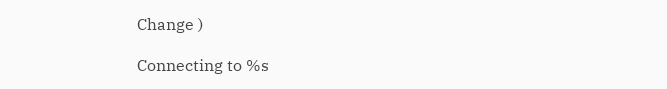Change )

Connecting to %s